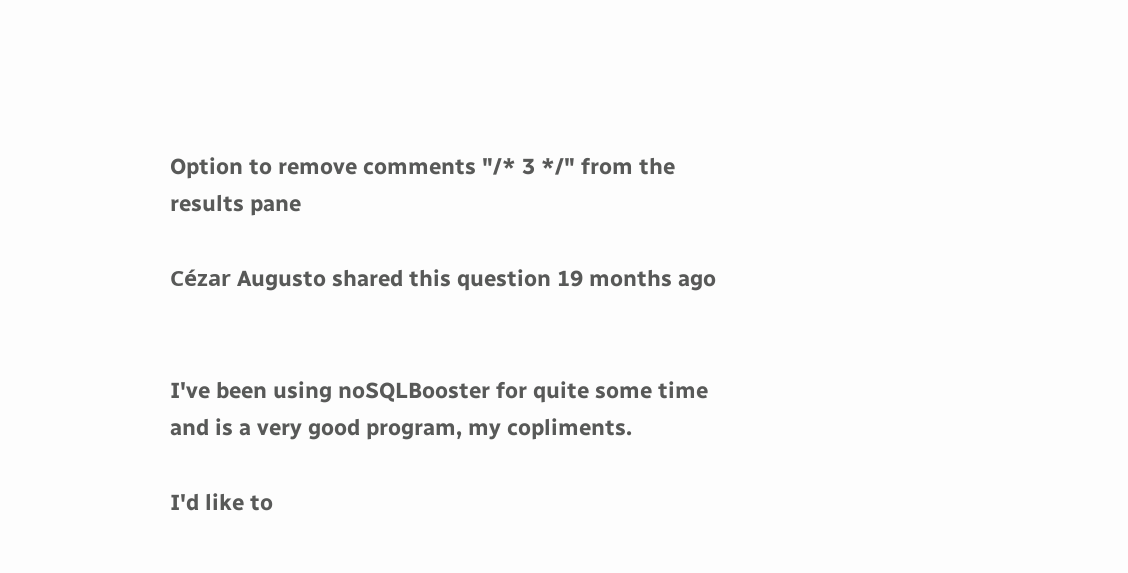Option to remove comments "/* 3 */" from the results pane

Cézar Augusto shared this question 19 months ago


I've been using noSQLBooster for quite some time and is a very good program, my copliments.

I'd like to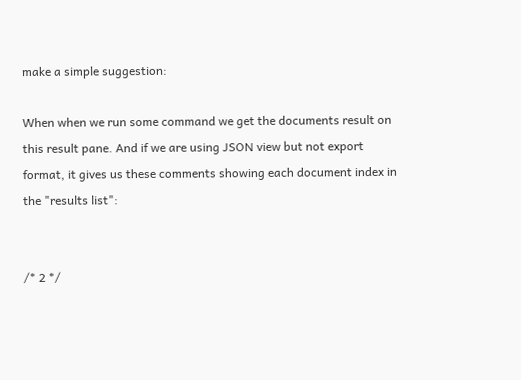make a simple suggestion:

When when we run some command we get the documents result on this result pane. And if we are using JSON view but not export format, it gives us these comments showing each document index in the "results list":


/* 2 */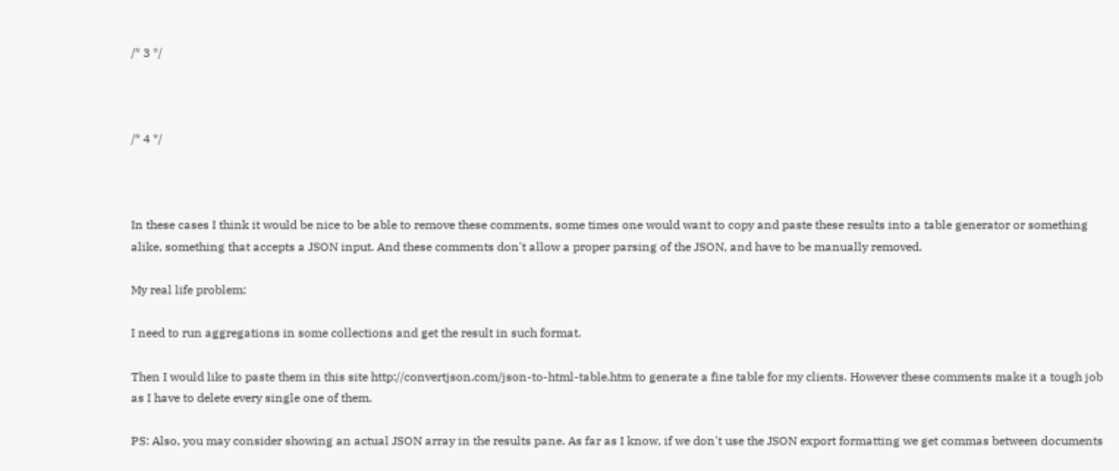/* 3 */



/* 4 */



In these cases I think it would be nice to be able to remove these comments, some times one would want to copy and paste these results into a table generator or something alike, something that accepts a JSON input. And these comments don't allow a proper parsing of the JSON, and have to be manually removed.

My real life problem:

I need to run aggregations in some collections and get the result in such format.

Then I would like to paste them in this site http://convertjson.com/json-to-html-table.htm to generate a fine table for my clients. However these comments make it a tough job as I have to delete every single one of them.

PS: Also, you may consider showing an actual JSON array in the results pane. As far as I know, if we don't use the JSON export formatting we get commas between documents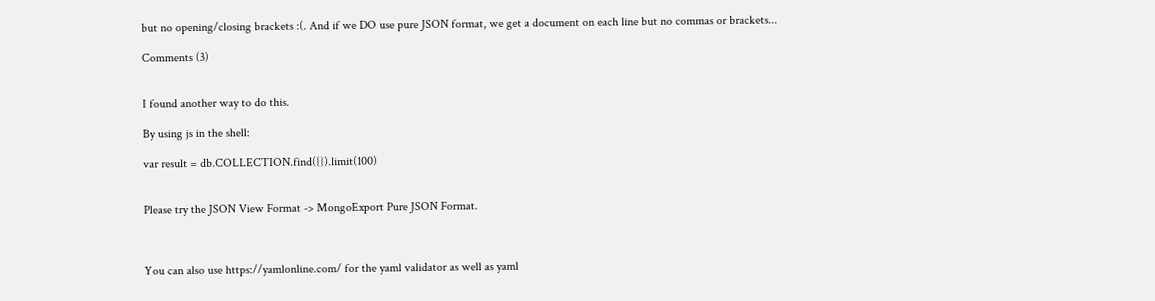but no opening/closing brackets :(. And if we DO use pure JSON format, we get a document on each line but no commas or brackets...

Comments (3)


I found another way to do this.

By using js in the shell:

var result = db.COLLECTION.find({}).limit(100)


Please try the JSON View Format -> MongoExport Pure JSON Format.



You can also use https://yamlonline.com/ for the yaml validator as well as yaml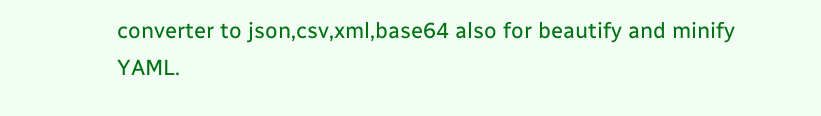converter to json,csv,xml,base64 also for beautify and minify YAML.